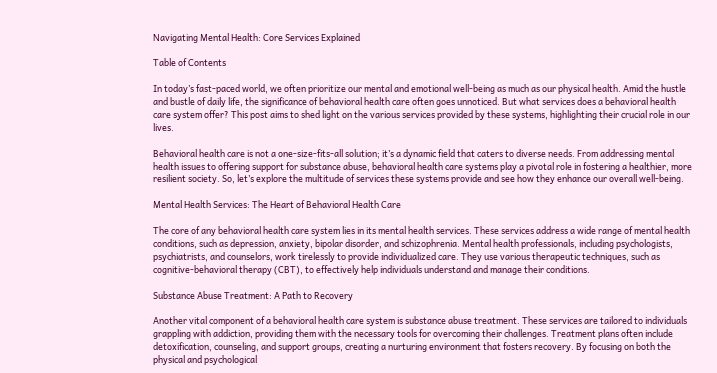Navigating Mental Health: Core Services Explained

Table of Contents

In today’s fast-paced world, we often prioritize our mental and emotional well-being as much as our physical health. Amid the hustle and bustle of daily life, the significance of behavioral health care often goes unnoticed. But what services does a behavioral health care system offer? This post aims to shed light on the various services provided by these systems, highlighting their crucial role in our lives.

Behavioral health care is not a one-size-fits-all solution; it’s a dynamic field that caters to diverse needs. From addressing mental health issues to offering support for substance abuse, behavioral health care systems play a pivotal role in fostering a healthier, more resilient society. So, let’s explore the multitude of services these systems provide and see how they enhance our overall well-being.

Mental Health Services: The Heart of Behavioral Health Care

The core of any behavioral health care system lies in its mental health services. These services address a wide range of mental health conditions, such as depression, anxiety, bipolar disorder, and schizophrenia. Mental health professionals, including psychologists, psychiatrists, and counselors, work tirelessly to provide individualized care. They use various therapeutic techniques, such as cognitive-behavioral therapy (CBT), to effectively help individuals understand and manage their conditions.

Substance Abuse Treatment: A Path to Recovery

Another vital component of a behavioral health care system is substance abuse treatment. These services are tailored to individuals grappling with addiction, providing them with the necessary tools for overcoming their challenges. Treatment plans often include detoxification, counseling, and support groups, creating a nurturing environment that fosters recovery. By focusing on both the physical and psychological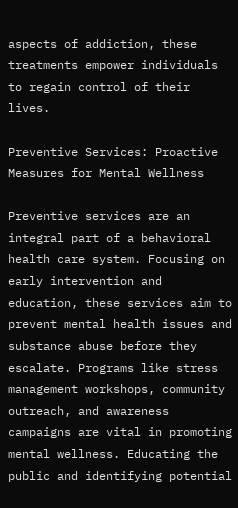aspects of addiction, these treatments empower individuals to regain control of their lives.

Preventive Services: Proactive Measures for Mental Wellness

Preventive services are an integral part of a behavioral health care system. Focusing on early intervention and education, these services aim to prevent mental health issues and substance abuse before they escalate. Programs like stress management workshops, community outreach, and awareness campaigns are vital in promoting mental wellness. Educating the public and identifying potential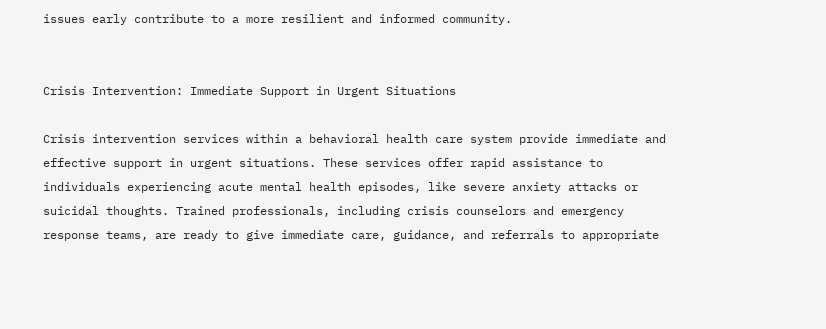issues early contribute to a more resilient and informed community.


Crisis Intervention: Immediate Support in Urgent Situations

Crisis intervention services within a behavioral health care system provide immediate and effective support in urgent situations. These services offer rapid assistance to individuals experiencing acute mental health episodes, like severe anxiety attacks or suicidal thoughts. Trained professionals, including crisis counselors and emergency response teams, are ready to give immediate care, guidance, and referrals to appropriate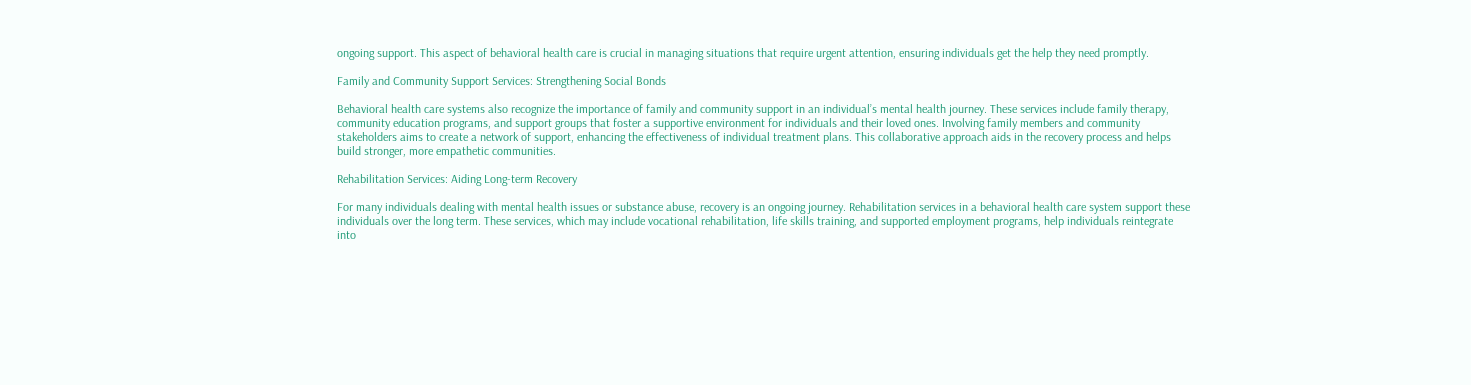ongoing support. This aspect of behavioral health care is crucial in managing situations that require urgent attention, ensuring individuals get the help they need promptly.

Family and Community Support Services: Strengthening Social Bonds

Behavioral health care systems also recognize the importance of family and community support in an individual’s mental health journey. These services include family therapy, community education programs, and support groups that foster a supportive environment for individuals and their loved ones. Involving family members and community stakeholders aims to create a network of support, enhancing the effectiveness of individual treatment plans. This collaborative approach aids in the recovery process and helps build stronger, more empathetic communities.

Rehabilitation Services: Aiding Long-term Recovery

For many individuals dealing with mental health issues or substance abuse, recovery is an ongoing journey. Rehabilitation services in a behavioral health care system support these individuals over the long term. These services, which may include vocational rehabilitation, life skills training, and supported employment programs, help individuals reintegrate into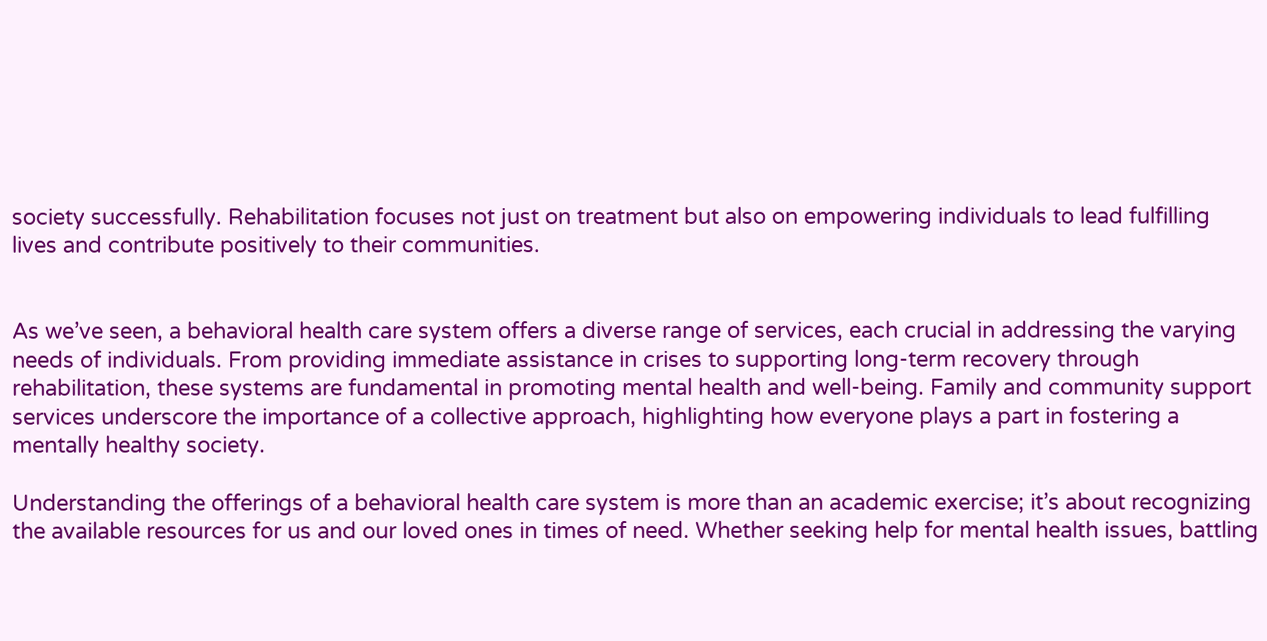society successfully. Rehabilitation focuses not just on treatment but also on empowering individuals to lead fulfilling lives and contribute positively to their communities.


As we’ve seen, a behavioral health care system offers a diverse range of services, each crucial in addressing the varying needs of individuals. From providing immediate assistance in crises to supporting long-term recovery through rehabilitation, these systems are fundamental in promoting mental health and well-being. Family and community support services underscore the importance of a collective approach, highlighting how everyone plays a part in fostering a mentally healthy society.

Understanding the offerings of a behavioral health care system is more than an academic exercise; it’s about recognizing the available resources for us and our loved ones in times of need. Whether seeking help for mental health issues, battling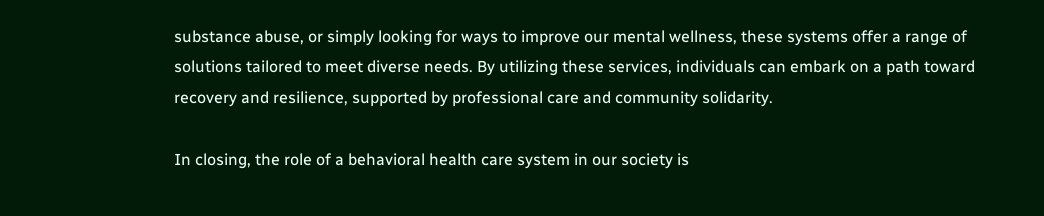substance abuse, or simply looking for ways to improve our mental wellness, these systems offer a range of solutions tailored to meet diverse needs. By utilizing these services, individuals can embark on a path toward recovery and resilience, supported by professional care and community solidarity.

In closing, the role of a behavioral health care system in our society is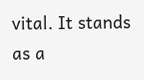vital. It stands as a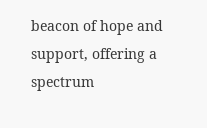beacon of hope and support, offering a spectrum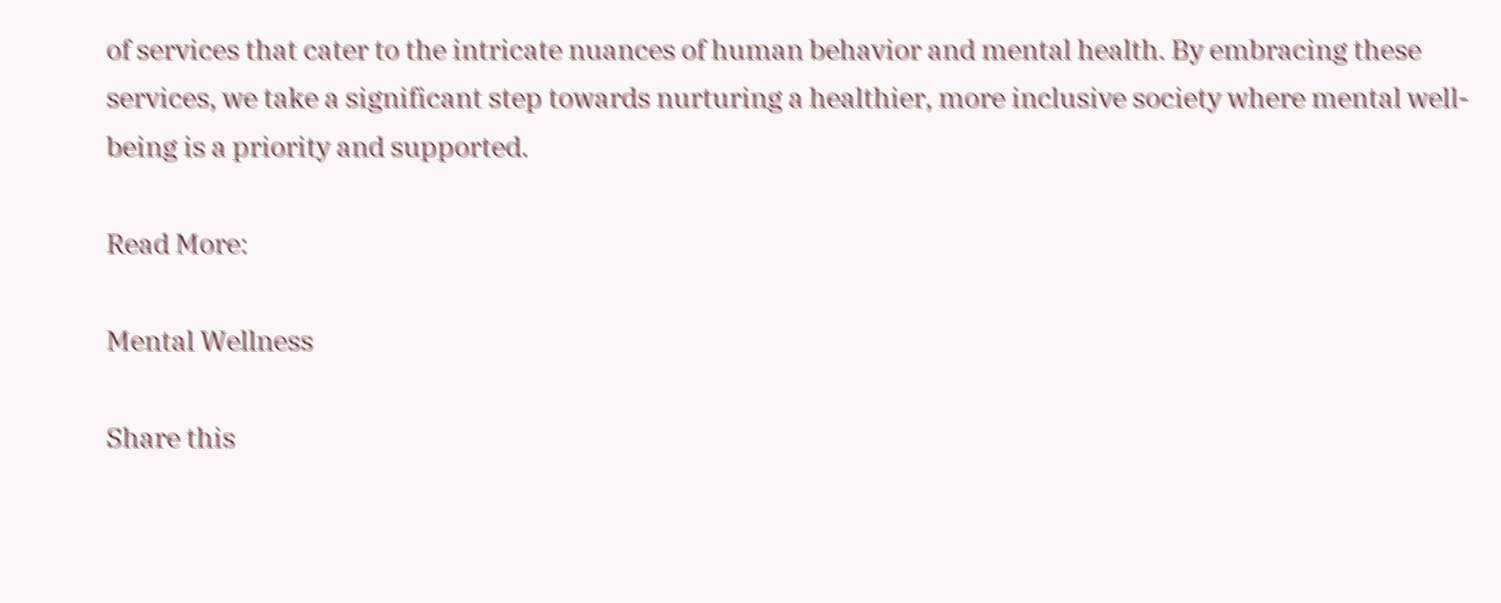of services that cater to the intricate nuances of human behavior and mental health. By embracing these services, we take a significant step towards nurturing a healthier, more inclusive society where mental well-being is a priority and supported.

Read More:

Mental Wellness

Share this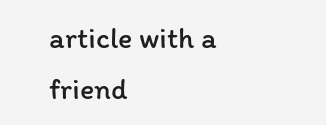article with a friend